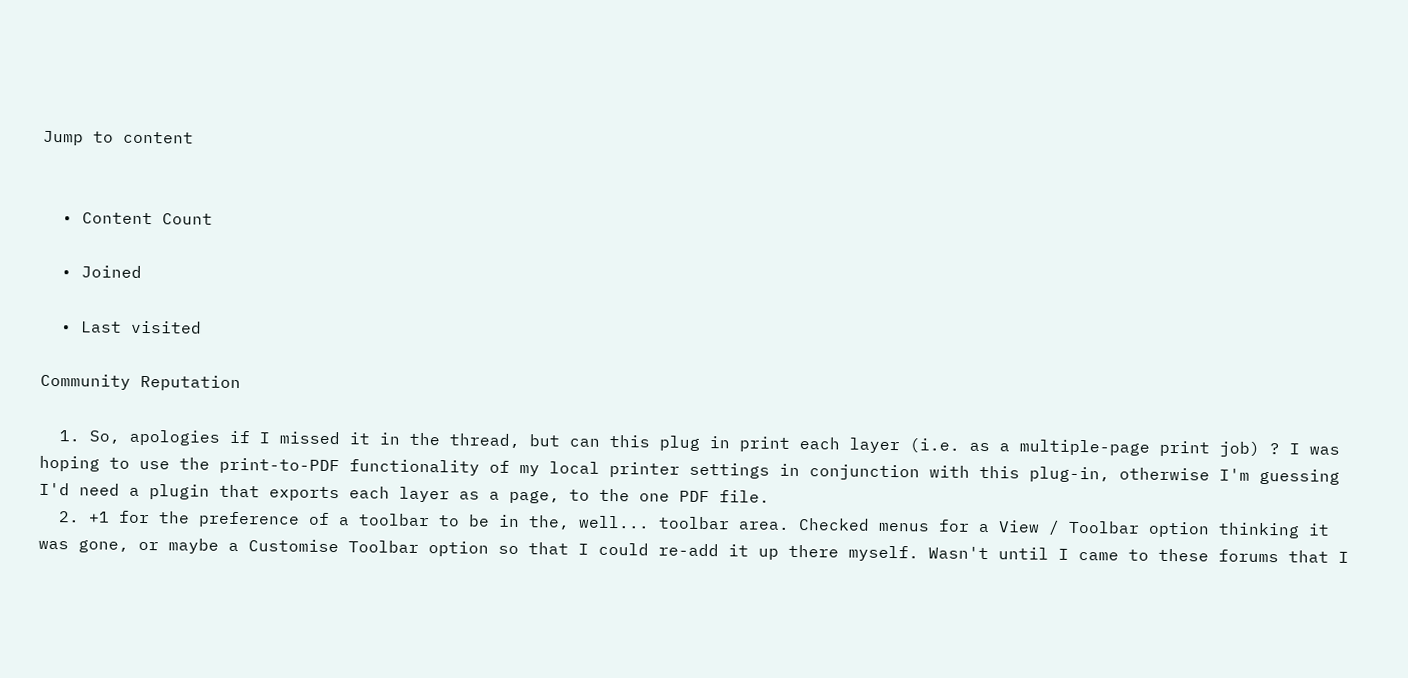Jump to content


  • Content Count

  • Joined

  • Last visited

Community Reputation

  1. So, apologies if I missed it in the thread, but can this plug in print each layer (i.e. as a multiple-page print job) ? I was hoping to use the print-to-PDF functionality of my local printer settings in conjunction with this plug-in, otherwise I'm guessing I'd need a plugin that exports each layer as a page, to the one PDF file.
  2. +1 for the preference of a toolbar to be in the, well... toolbar area. Checked menus for a View / Toolbar option thinking it was gone, or maybe a Customise Toolbar option so that I could re-add it up there myself. Wasn't until I came to these forums that I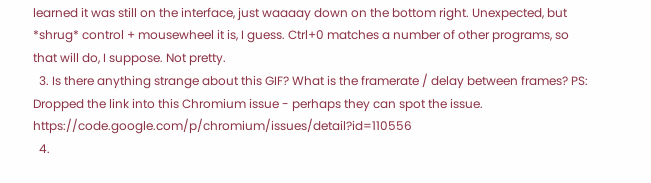learned it was still on the interface, just waaaay down on the bottom right. Unexpected, but *shrug* control + mousewheel it is, I guess. Ctrl+0 matches a number of other programs, so that will do, I suppose. Not pretty.
  3. Is there anything strange about this GIF? What is the framerate / delay between frames? PS: Dropped the link into this Chromium issue - perhaps they can spot the issue. https://code.google.com/p/chromium/issues/detail?id=110556
  4.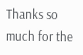Thanks so much for the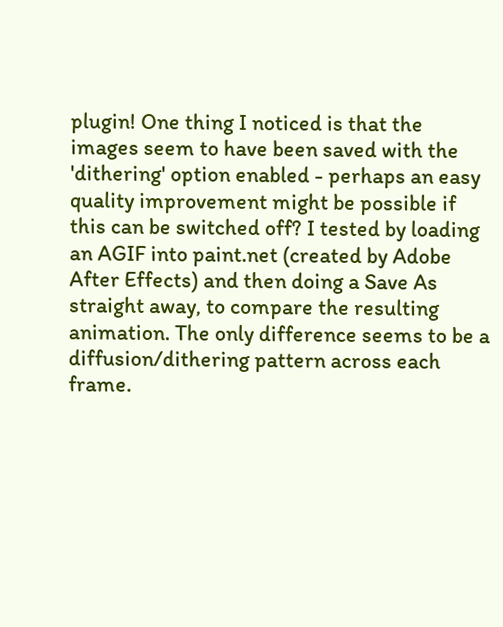plugin! One thing I noticed is that the images seem to have been saved with the 'dithering' option enabled - perhaps an easy quality improvement might be possible if this can be switched off? I tested by loading an AGIF into paint.net (created by Adobe After Effects) and then doing a Save As straight away, to compare the resulting animation. The only difference seems to be a diffusion/dithering pattern across each frame.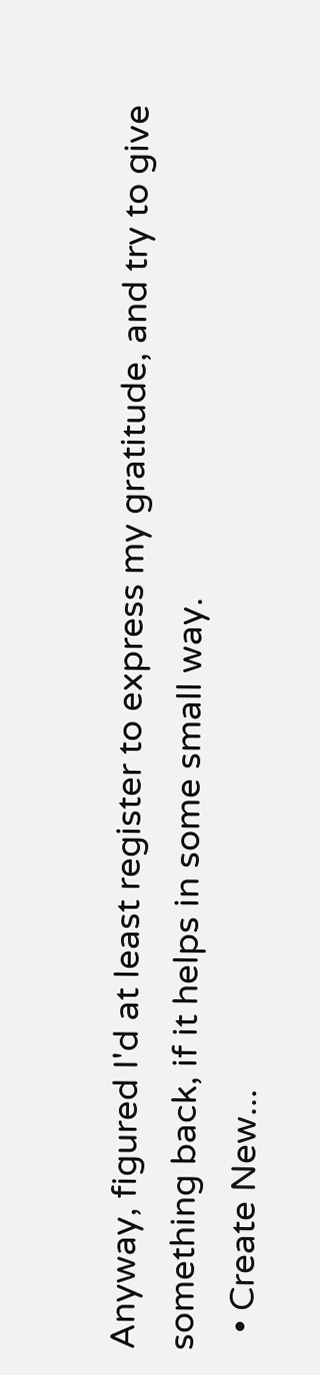Anyway, figured I'd at least register to express my gratitude, and try to give something back, if it helps in some small way.
  • Create New...